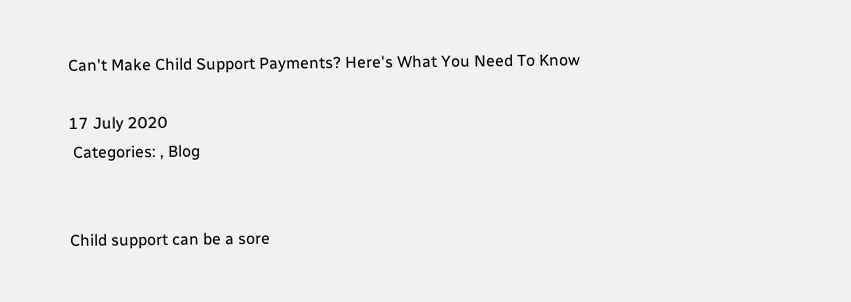Can't Make Child Support Payments? Here's What You Need To Know

17 July 2020
 Categories: , Blog


Child support can be a sore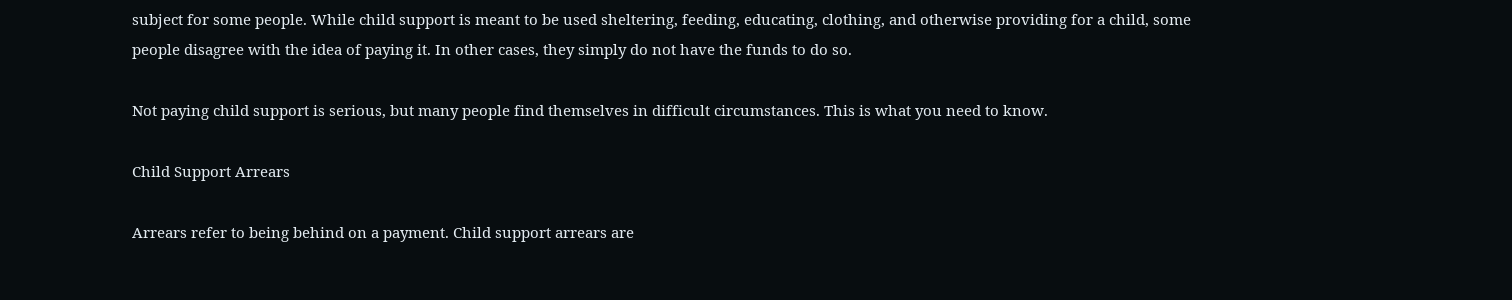subject for some people. While child support is meant to be used sheltering, feeding, educating, clothing, and otherwise providing for a child, some people disagree with the idea of paying it. In other cases, they simply do not have the funds to do so.

Not paying child support is serious, but many people find themselves in difficult circumstances. This is what you need to know.

Child Support Arrears

Arrears refer to being behind on a payment. Child support arrears are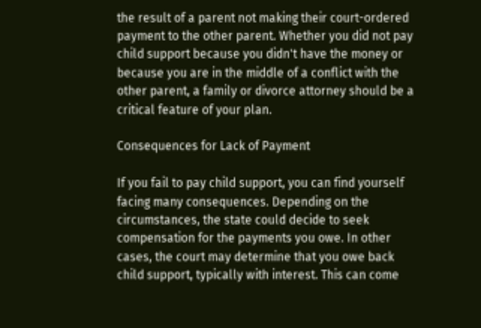the result of a parent not making their court-ordered payment to the other parent. Whether you did not pay child support because you didn't have the money or because you are in the middle of a conflict with the other parent, a family or divorce attorney should be a critical feature of your plan.

Consequences for Lack of Payment

If you fail to pay child support, you can find yourself facing many consequences. Depending on the circumstances, the state could decide to seek compensation for the payments you owe. In other cases, the court may determine that you owe back child support, typically with interest. This can come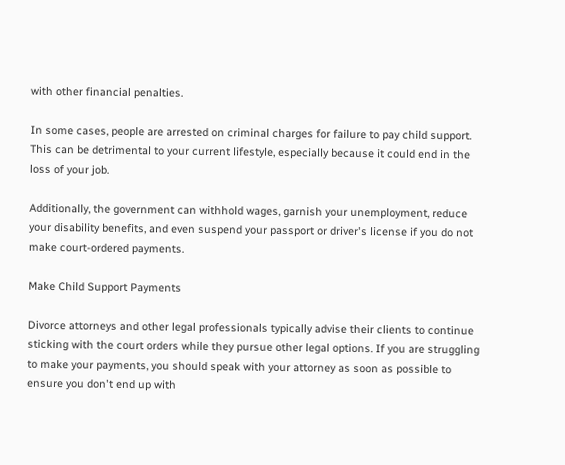with other financial penalties.

In some cases, people are arrested on criminal charges for failure to pay child support. This can be detrimental to your current lifestyle, especially because it could end in the loss of your job.

Additionally, the government can withhold wages, garnish your unemployment, reduce your disability benefits, and even suspend your passport or driver's license if you do not make court-ordered payments.

Make Child Support Payments

Divorce attorneys and other legal professionals typically advise their clients to continue sticking with the court orders while they pursue other legal options. If you are struggling to make your payments, you should speak with your attorney as soon as possible to ensure you don't end up with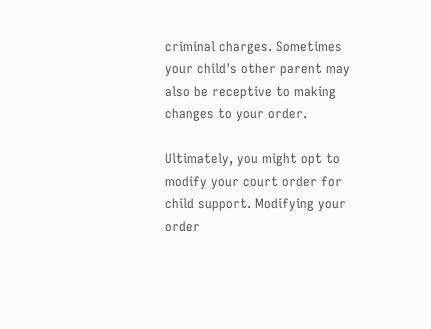criminal charges. Sometimes your child's other parent may also be receptive to making changes to your order.

Ultimately, you might opt to modify your court order for child support. Modifying your order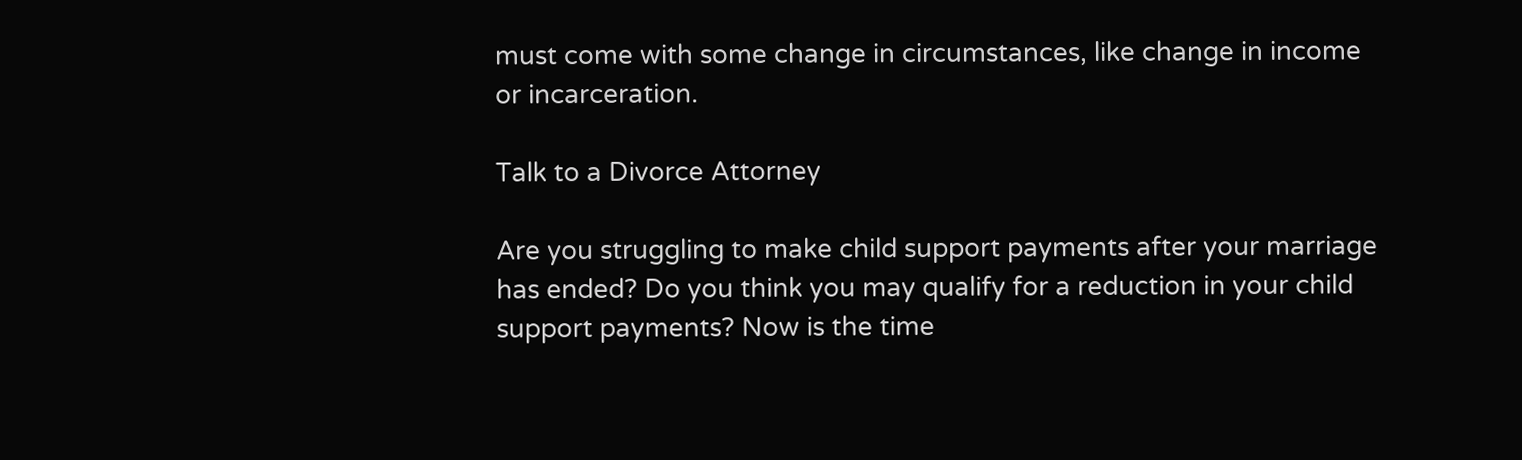must come with some change in circumstances, like change in income or incarceration.

Talk to a Divorce Attorney

Are you struggling to make child support payments after your marriage has ended? Do you think you may qualify for a reduction in your child support payments? Now is the time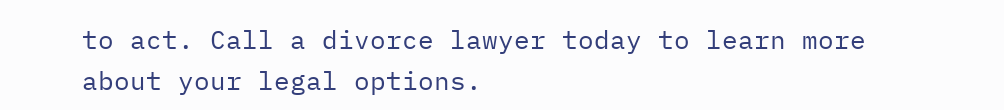to act. Call a divorce lawyer today to learn more about your legal options.